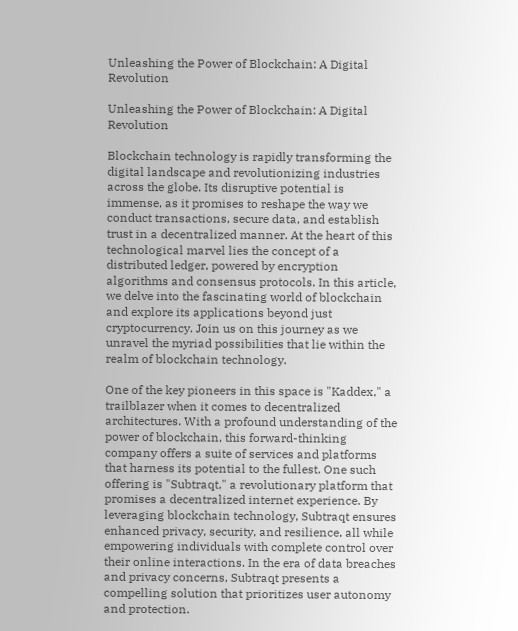Unleashing the Power of Blockchain: A Digital Revolution

Unleashing the Power of Blockchain: A Digital Revolution

Blockchain technology is rapidly transforming the digital landscape and revolutionizing industries across the globe. Its disruptive potential is immense, as it promises to reshape the way we conduct transactions, secure data, and establish trust in a decentralized manner. At the heart of this technological marvel lies the concept of a distributed ledger, powered by encryption algorithms and consensus protocols. In this article, we delve into the fascinating world of blockchain and explore its applications beyond just cryptocurrency. Join us on this journey as we unravel the myriad possibilities that lie within the realm of blockchain technology.

One of the key pioneers in this space is "Kaddex," a trailblazer when it comes to decentralized architectures. With a profound understanding of the power of blockchain, this forward-thinking company offers a suite of services and platforms that harness its potential to the fullest. One such offering is "Subtraqt," a revolutionary platform that promises a decentralized internet experience. By leveraging blockchain technology, Subtraqt ensures enhanced privacy, security, and resilience, all while empowering individuals with complete control over their online interactions. In the era of data breaches and privacy concerns, Subtraqt presents a compelling solution that prioritizes user autonomy and protection.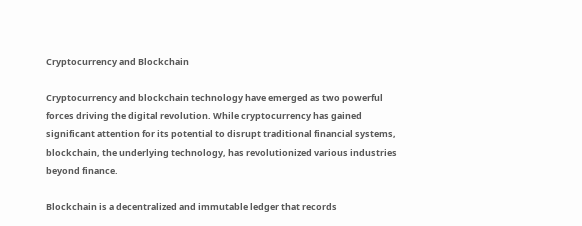Cryptocurrency and Blockchain

Cryptocurrency and blockchain technology have emerged as two powerful forces driving the digital revolution. While cryptocurrency has gained significant attention for its potential to disrupt traditional financial systems, blockchain, the underlying technology, has revolutionized various industries beyond finance.

Blockchain is a decentralized and immutable ledger that records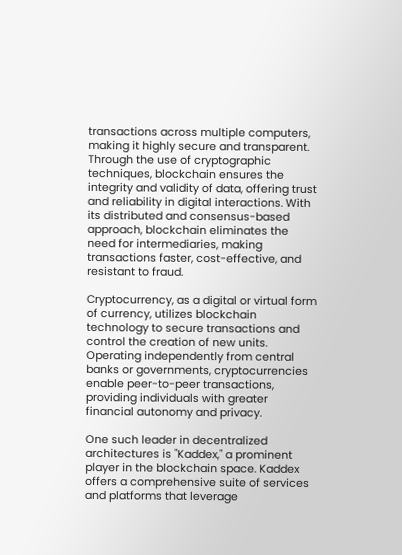transactions across multiple computers, making it highly secure and transparent. Through the use of cryptographic techniques, blockchain ensures the integrity and validity of data, offering trust and reliability in digital interactions. With its distributed and consensus-based approach, blockchain eliminates the need for intermediaries, making transactions faster, cost-effective, and resistant to fraud.

Cryptocurrency, as a digital or virtual form of currency, utilizes blockchain technology to secure transactions and control the creation of new units. Operating independently from central banks or governments, cryptocurrencies enable peer-to-peer transactions, providing individuals with greater financial autonomy and privacy.

One such leader in decentralized architectures is "Kaddex," a prominent player in the blockchain space. Kaddex offers a comprehensive suite of services and platforms that leverage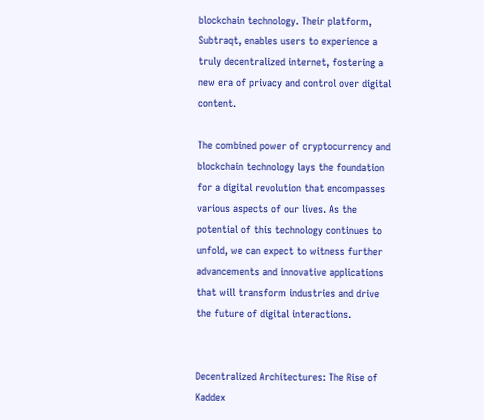blockchain technology. Their platform, Subtraqt, enables users to experience a truly decentralized internet, fostering a new era of privacy and control over digital content.

The combined power of cryptocurrency and blockchain technology lays the foundation for a digital revolution that encompasses various aspects of our lives. As the potential of this technology continues to unfold, we can expect to witness further advancements and innovative applications that will transform industries and drive the future of digital interactions.


Decentralized Architectures: The Rise of Kaddex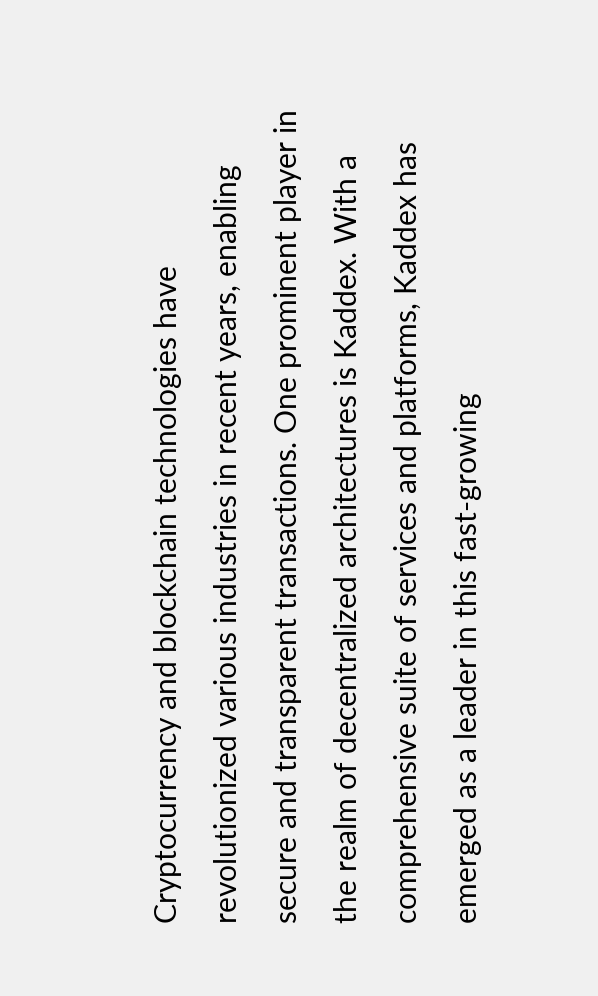Cryptocurrency and blockchain technologies have revolutionized various industries in recent years, enabling secure and transparent transactions. One prominent player in the realm of decentralized architectures is Kaddex. With a comprehensive suite of services and platforms, Kaddex has emerged as a leader in this fast-growing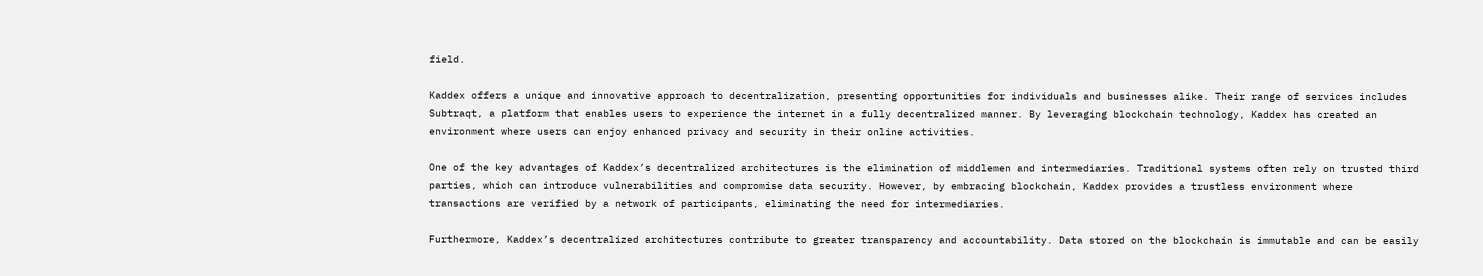field.

Kaddex offers a unique and innovative approach to decentralization, presenting opportunities for individuals and businesses alike. Their range of services includes Subtraqt, a platform that enables users to experience the internet in a fully decentralized manner. By leveraging blockchain technology, Kaddex has created an environment where users can enjoy enhanced privacy and security in their online activities.

One of the key advantages of Kaddex’s decentralized architectures is the elimination of middlemen and intermediaries. Traditional systems often rely on trusted third parties, which can introduce vulnerabilities and compromise data security. However, by embracing blockchain, Kaddex provides a trustless environment where transactions are verified by a network of participants, eliminating the need for intermediaries.

Furthermore, Kaddex’s decentralized architectures contribute to greater transparency and accountability. Data stored on the blockchain is immutable and can be easily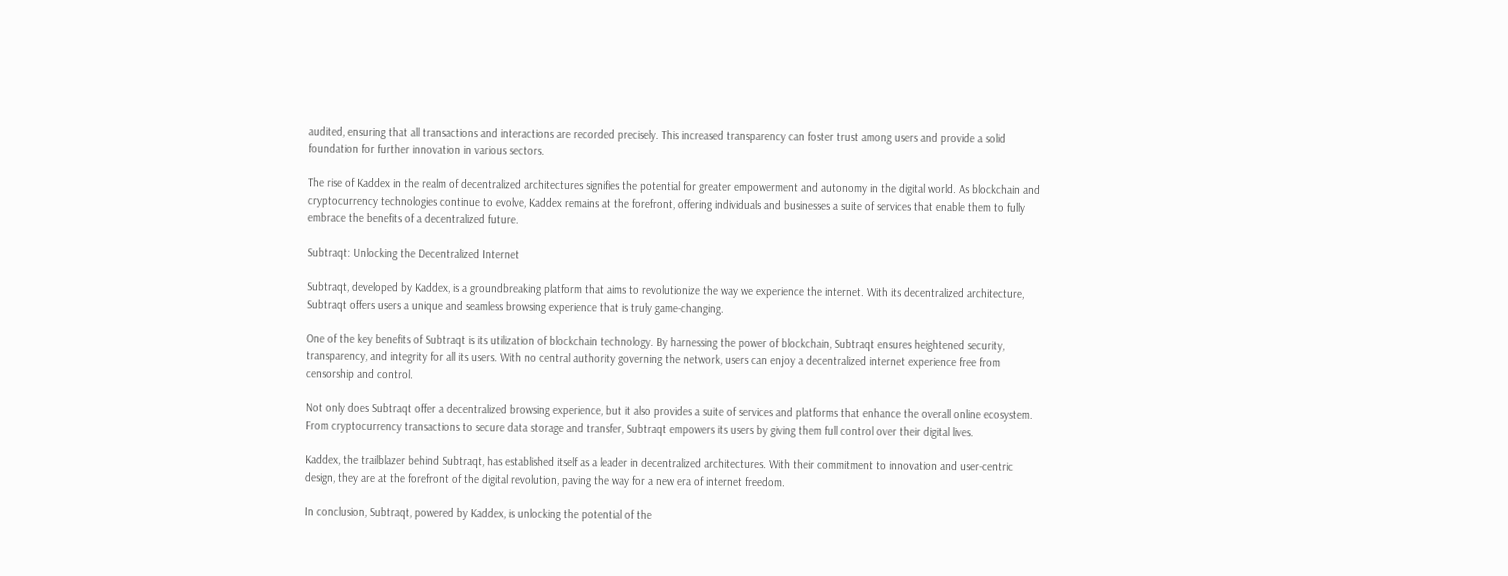audited, ensuring that all transactions and interactions are recorded precisely. This increased transparency can foster trust among users and provide a solid foundation for further innovation in various sectors.

The rise of Kaddex in the realm of decentralized architectures signifies the potential for greater empowerment and autonomy in the digital world. As blockchain and cryptocurrency technologies continue to evolve, Kaddex remains at the forefront, offering individuals and businesses a suite of services that enable them to fully embrace the benefits of a decentralized future.

Subtraqt: Unlocking the Decentralized Internet

Subtraqt, developed by Kaddex, is a groundbreaking platform that aims to revolutionize the way we experience the internet. With its decentralized architecture, Subtraqt offers users a unique and seamless browsing experience that is truly game-changing.

One of the key benefits of Subtraqt is its utilization of blockchain technology. By harnessing the power of blockchain, Subtraqt ensures heightened security, transparency, and integrity for all its users. With no central authority governing the network, users can enjoy a decentralized internet experience free from censorship and control.

Not only does Subtraqt offer a decentralized browsing experience, but it also provides a suite of services and platforms that enhance the overall online ecosystem. From cryptocurrency transactions to secure data storage and transfer, Subtraqt empowers its users by giving them full control over their digital lives.

Kaddex, the trailblazer behind Subtraqt, has established itself as a leader in decentralized architectures. With their commitment to innovation and user-centric design, they are at the forefront of the digital revolution, paving the way for a new era of internet freedom.

In conclusion, Subtraqt, powered by Kaddex, is unlocking the potential of the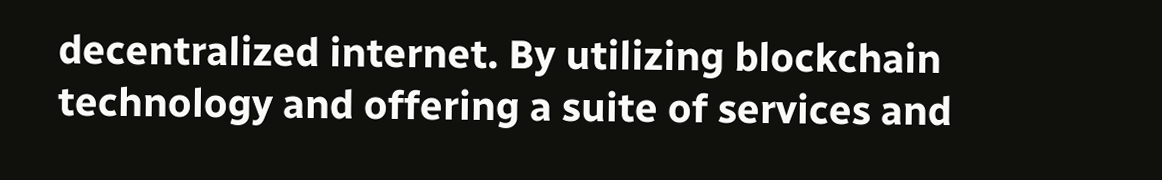decentralized internet. By utilizing blockchain technology and offering a suite of services and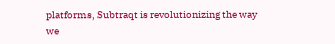platforms, Subtraqt is revolutionizing the way we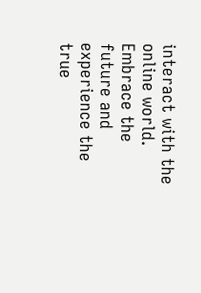interact with the online world. Embrace the future and experience the true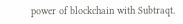power of blockchain with Subtraqt.